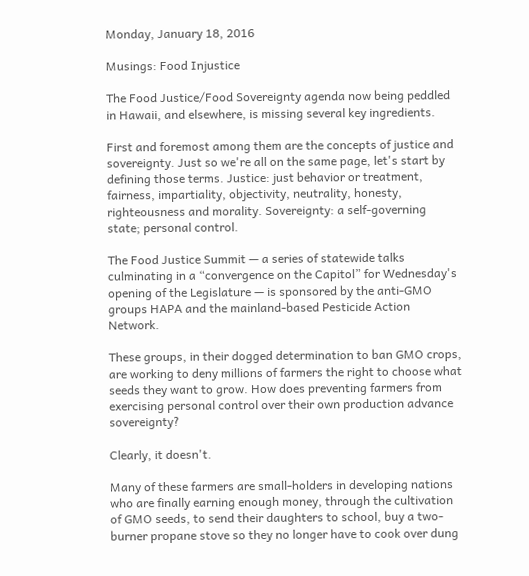Monday, January 18, 2016

Musings: Food Injustice

The Food Justice/Food Sovereignty agenda now being peddled in Hawaii, and elsewhere, is missing several key ingredients.

First and foremost among them are the concepts of justice and sovereignty. Just so we're all on the same page, let's start by defining those terms. Justice: just behavior or treatment, fairness, impartiality, objectivity, neutrality, honesty, righteousness and morality. Sovereignty: a self-governing state; personal control.

The Food Justice Summit — a series of statewide talks culminating in a “convergence on the Capitol” for Wednesday's opening of the Legislature — is sponsored by the anti-GMO groups HAPA and the mainland-based Pesticide Action Network.

These groups, in their dogged determination to ban GMO crops, are working to deny millions of farmers the right to choose what seeds they want to grow. How does preventing farmers from exercising personal control over their own production advance sovereignty?

Clearly, it doesn't.

Many of these farmers are small-holders in developing nations who are finally earning enough money, through the cultivation of GMO seeds, to send their daughters to school, buy a two-burner propane stove so they no longer have to cook over dung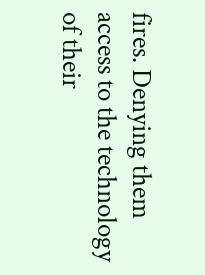fires. Denying them access to the technology of their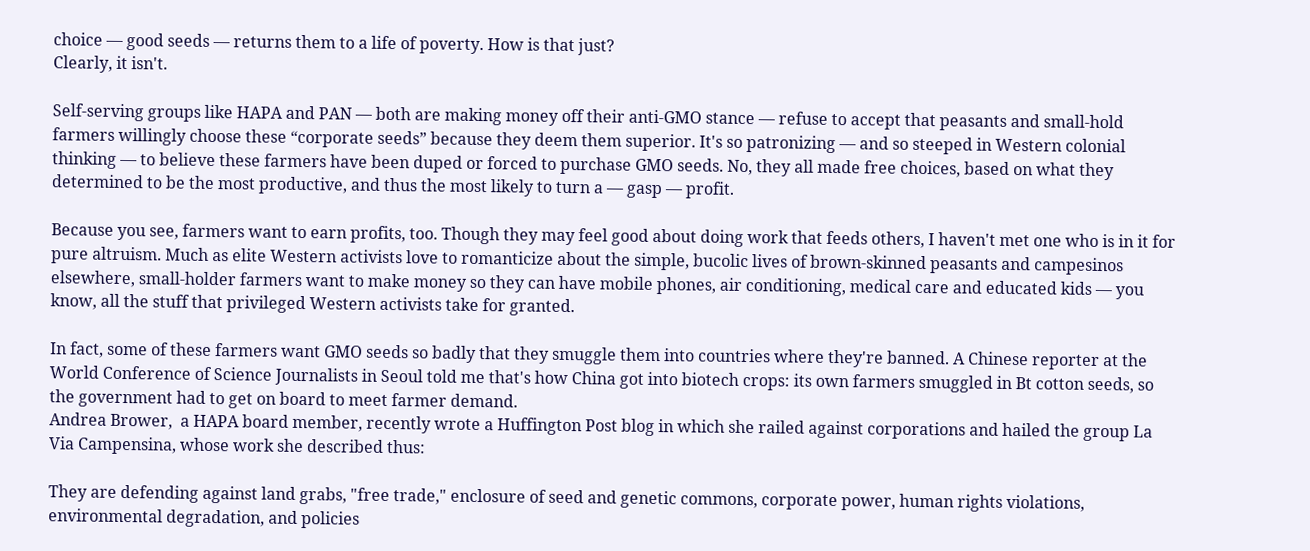choice — good seeds — returns them to a life of poverty. How is that just?
Clearly, it isn't.

Self-serving groups like HAPA and PAN — both are making money off their anti-GMO stance — refuse to accept that peasants and small-hold farmers willingly choose these “corporate seeds” because they deem them superior. It's so patronizing — and so steeped in Western colonial thinking — to believe these farmers have been duped or forced to purchase GMO seeds. No, they all made free choices, based on what they determined to be the most productive, and thus the most likely to turn a — gasp — profit.

Because you see, farmers want to earn profits, too. Though they may feel good about doing work that feeds others, I haven't met one who is in it for pure altruism. Much as elite Western activists love to romanticize about the simple, bucolic lives of brown-skinned peasants and campesinos elsewhere, small-holder farmers want to make money so they can have mobile phones, air conditioning, medical care and educated kids — you know, all the stuff that privileged Western activists take for granted.

In fact, some of these farmers want GMO seeds so badly that they smuggle them into countries where they're banned. A Chinese reporter at the World Conference of Science Journalists in Seoul told me that's how China got into biotech crops: its own farmers smuggled in Bt cotton seeds, so the government had to get on board to meet farmer demand.
Andrea Brower,  a HAPA board member, recently wrote a Huffington Post blog in which she railed against corporations and hailed the group La Via Campensina, whose work she described thus:

They are defending against land grabs, "free trade," enclosure of seed and genetic commons, corporate power, human rights violations, environmental degradation, and policies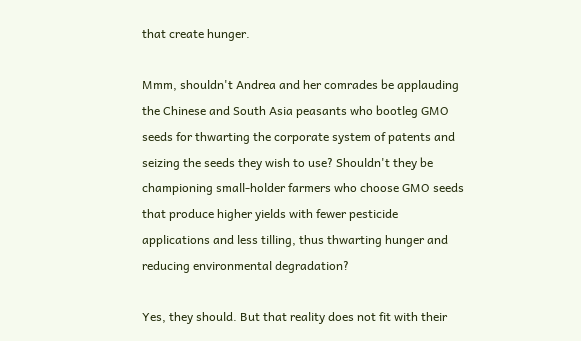that create hunger.

Mmm, shouldn't Andrea and her comrades be applauding the Chinese and South Asia peasants who bootleg GMO seeds for thwarting the corporate system of patents and seizing the seeds they wish to use? Shouldn't they be championing small-holder farmers who choose GMO seeds that produce higher yields with fewer pesticide applications and less tilling, thus thwarting hunger and reducing environmental degradation?

Yes, they should. But that reality does not fit with their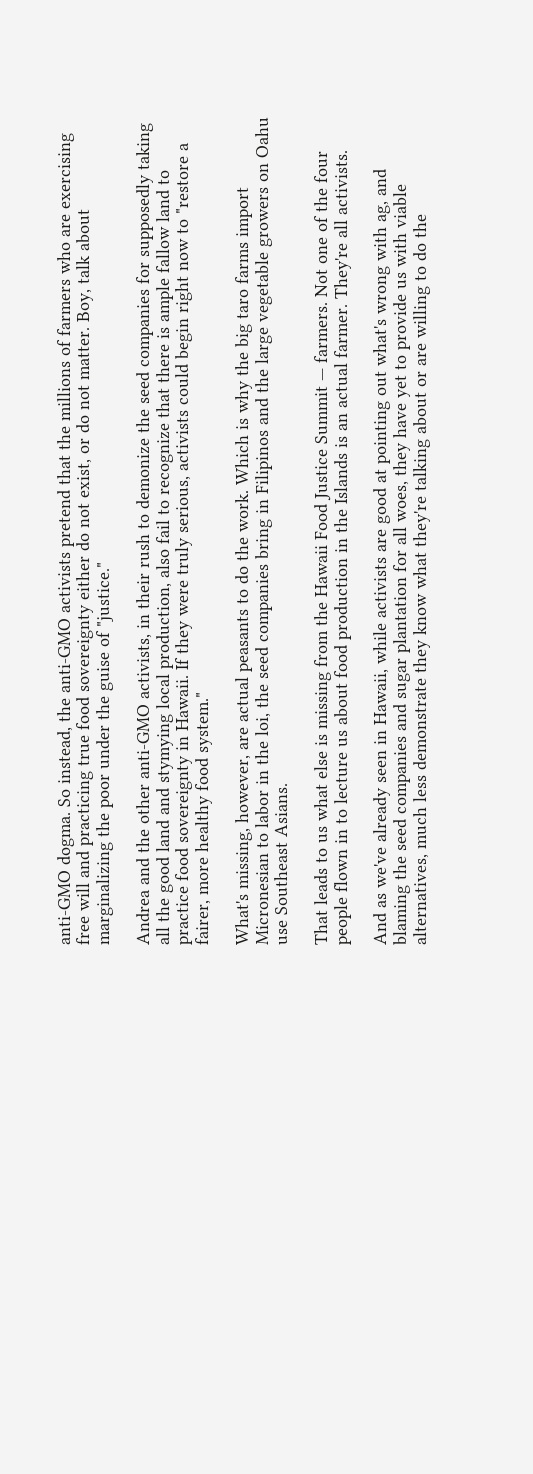anti-GMO dogma. So instead, the anti-GMO activists pretend that the millions of farmers who are exercising free will and practicing true food sovereignty either do not exist, or do not matter. Boy, talk about marginalizing the poor under the guise of "justice."

Andrea and the other anti-GMO activists, in their rush to demonize the seed companies for supposedly taking all the good land and stymying local production, also fail to recognize that there is ample fallow land to practice food sovereignty in Hawaii. If they were truly serious, activists could begin right now to "restore a fairer, more healthy food system."

What's missing, however, are actual peasants to do the work. Which is why the big taro farms import Micronesian to labor in the loi, the seed companies bring in Filipinos and the large vegetable growers on Oahu use Southeast Asians.

That leads to us what else is missing from the Hawaii Food Justice Summit — farmers. Not one of the four people flown in to lecture us about food production in the Islands is an actual farmer. They're all activists.

And as we've already seen in Hawaii, while activists are good at pointing out what's wrong with ag, and blaming the seed companies and sugar plantation for all woes, they have yet to provide us with viable alternatives, much less demonstrate they know what they're talking about or are willing to do the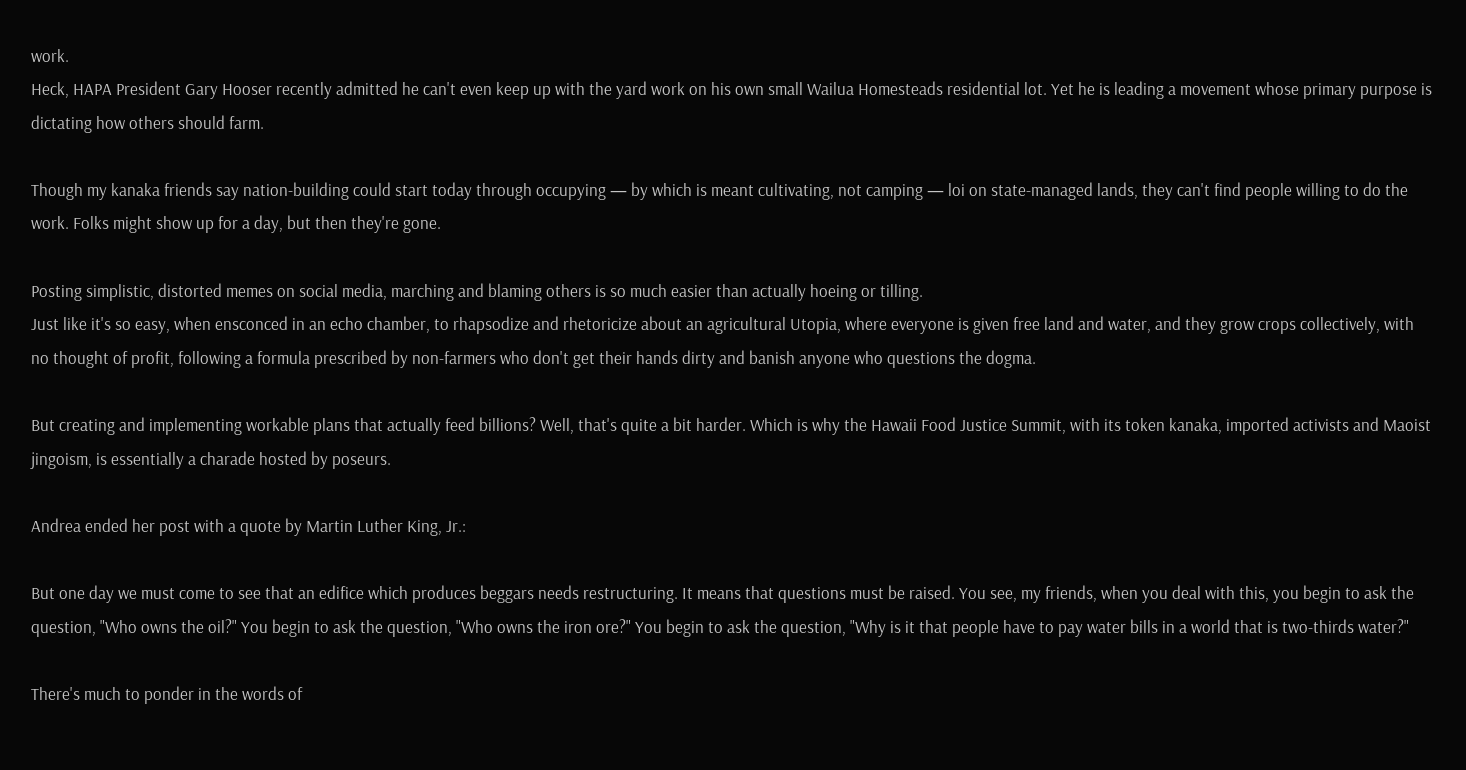work.
Heck, HAPA President Gary Hooser recently admitted he can't even keep up with the yard work on his own small Wailua Homesteads residential lot. Yet he is leading a movement whose primary purpose is dictating how others should farm.

Though my kanaka friends say nation-building could start today through occupying — by which is meant cultivating, not camping — loi on state-managed lands, they can't find people willing to do the work. Folks might show up for a day, but then they're gone.

Posting simplistic, distorted memes on social media, marching and blaming others is so much easier than actually hoeing or tilling.
Just like it's so easy, when ensconced in an echo chamber, to rhapsodize and rhetoricize about an agricultural Utopia, where everyone is given free land and water, and they grow crops collectively, with no thought of profit, following a formula prescribed by non-farmers who don't get their hands dirty and banish anyone who questions the dogma.

But creating and implementing workable plans that actually feed billions? Well, that's quite a bit harder. Which is why the Hawaii Food Justice Summit, with its token kanaka, imported activists and Maoist jingoism, is essentially a charade hosted by poseurs.

Andrea ended her post with a quote by Martin Luther King, Jr.:

But one day we must come to see that an edifice which produces beggars needs restructuring. It means that questions must be raised. You see, my friends, when you deal with this, you begin to ask the question, "Who owns the oil?" You begin to ask the question, "Who owns the iron ore?" You begin to ask the question, "Why is it that people have to pay water bills in a world that is two-thirds water?"

There's much to ponder in the words of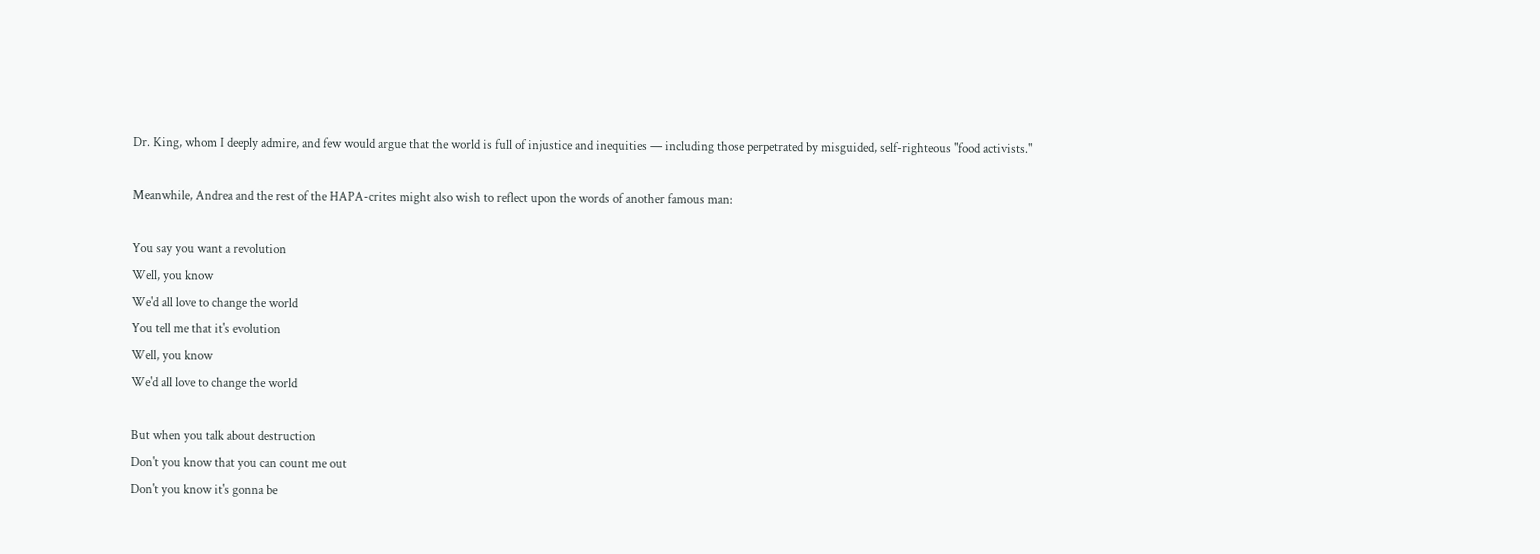Dr. King, whom I deeply admire, and few would argue that the world is full of injustice and inequities — including those perpetrated by misguided, self-righteous "food activists."

Meanwhile, Andrea and the rest of the HAPA-crites might also wish to reflect upon the words of another famous man:

You say you want a revolution
Well, you know
We'd all love to change the world
You tell me that it's evolution
Well, you know
We'd all love to change the world

But when you talk about destruction
Don't you know that you can count me out
Don't you know it's gonna be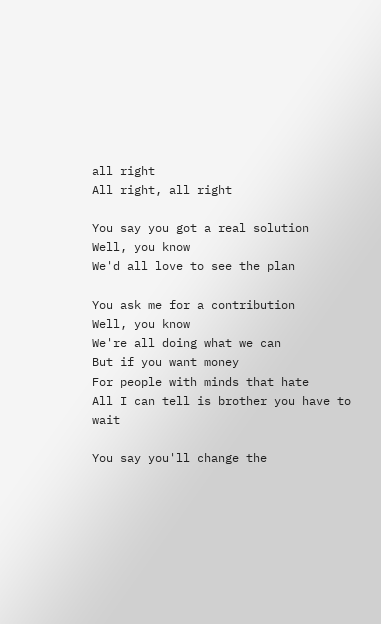all right
All right, all right

You say you got a real solution
Well, you know
We'd all love to see the plan

You ask me for a contribution
Well, you know
We're all doing what we can
But if you want money
For people with minds that hate
All I can tell is brother you have to wait

You say you'll change the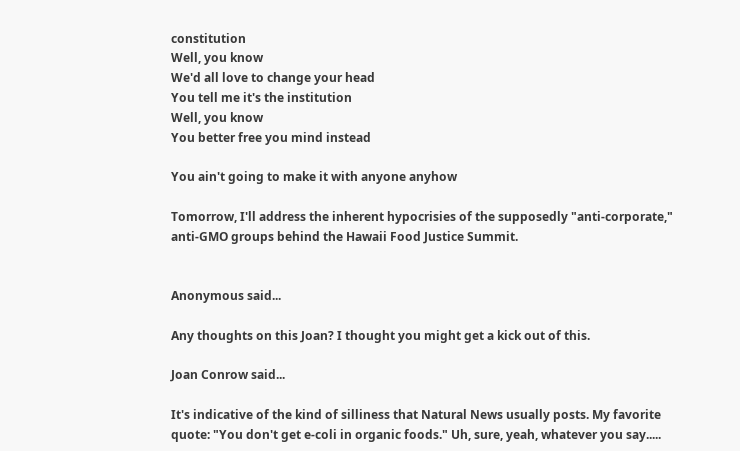constitution
Well, you know
We'd all love to change your head
You tell me it's the institution
Well, you know
You better free you mind instead

You ain't going to make it with anyone anyhow

Tomorrow, I'll address the inherent hypocrisies of the supposedly "anti-corporate," anti-GMO groups behind the Hawaii Food Justice Summit.


Anonymous said...

Any thoughts on this Joan? I thought you might get a kick out of this.

Joan Conrow said...

It's indicative of the kind of silliness that Natural News usually posts. My favorite quote: "You don't get e-coli in organic foods." Uh, sure, yeah, whatever you say.....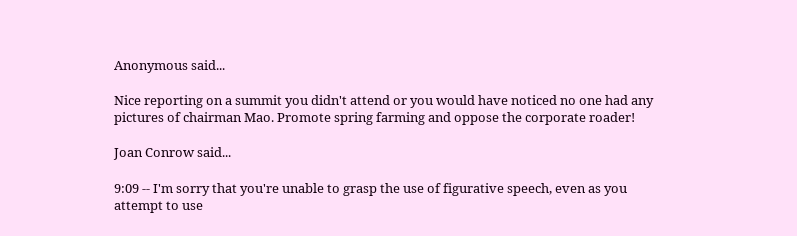Anonymous said...

Nice reporting on a summit you didn't attend or you would have noticed no one had any pictures of chairman Mao. Promote spring farming and oppose the corporate roader!

Joan Conrow said...

9:09 -- I'm sorry that you're unable to grasp the use of figurative speech, even as you attempt to use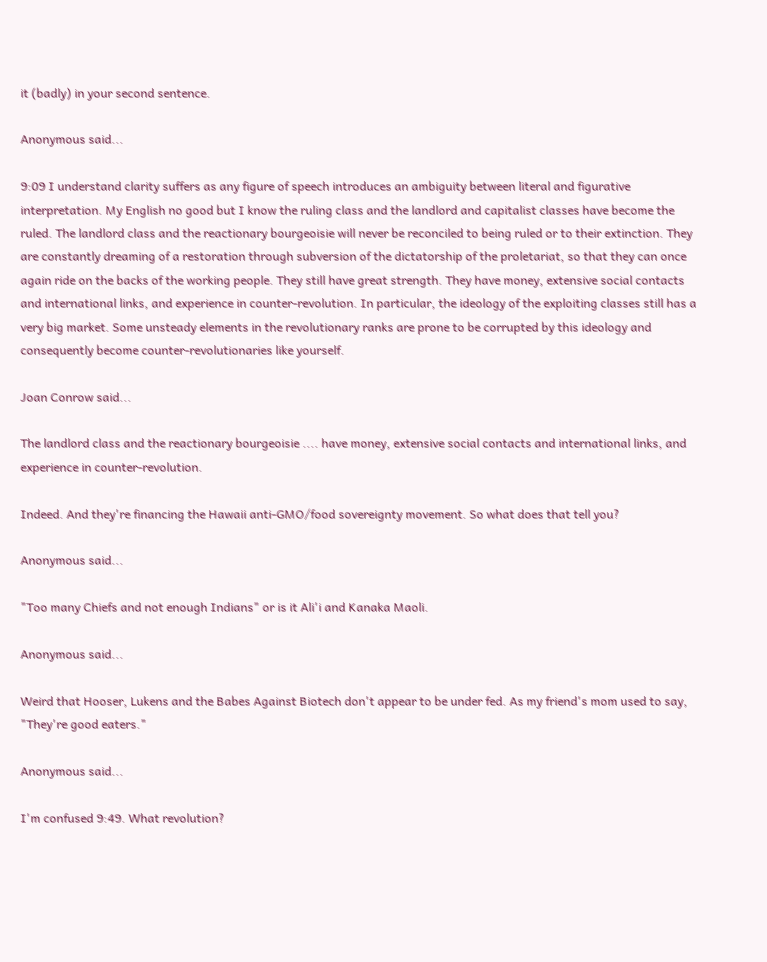it (badly) in your second sentence.

Anonymous said...

9:09 I understand clarity suffers as any figure of speech introduces an ambiguity between literal and figurative interpretation. My English no good but I know the ruling class and the landlord and capitalist classes have become the ruled. The landlord class and the reactionary bourgeoisie will never be reconciled to being ruled or to their extinction. They are constantly dreaming of a restoration through subversion of the dictatorship of the proletariat, so that they can once again ride on the backs of the working people. They still have great strength. They have money, extensive social contacts and international links, and experience in counter-revolution. In particular, the ideology of the exploiting classes still has a very big market. Some unsteady elements in the revolutionary ranks are prone to be corrupted by this ideology and consequently become counter-revolutionaries like yourself.

Joan Conrow said...

The landlord class and the reactionary bourgeoisie .... have money, extensive social contacts and international links, and experience in counter-revolution.

Indeed. And they're financing the Hawaii anti-GMO/food sovereignty movement. So what does that tell you?

Anonymous said...

"Too many Chiefs and not enough Indians" or is it Ali'i and Kanaka Maoli.

Anonymous said...

Weird that Hooser, Lukens and the Babes Against Biotech don't appear to be under fed. As my friend's mom used to say, "They're good eaters."

Anonymous said...

I'm confused 9:49. What revolution?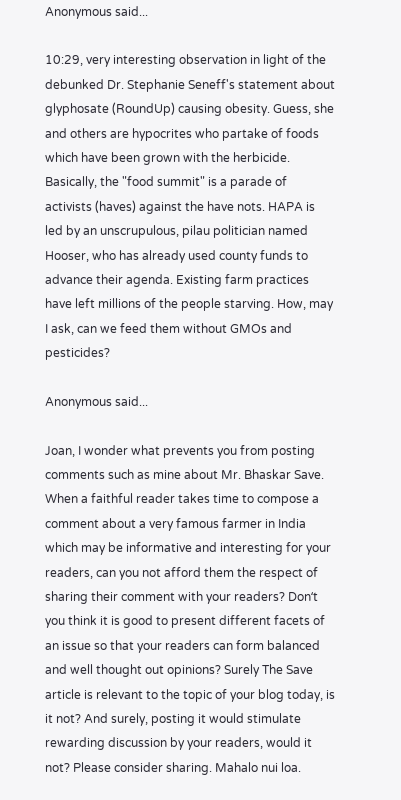Anonymous said...

10:29, very interesting observation in light of the debunked Dr. Stephanie Seneff's statement about glyphosate (RoundUp) causing obesity. Guess, she and others are hypocrites who partake of foods which have been grown with the herbicide. Basically, the "food summit" is a parade of activists (haves) against the have nots. HAPA is led by an unscrupulous, pilau politician named Hooser, who has already used county funds to advance their agenda. Existing farm practices have left millions of the people starving. How, may I ask, can we feed them without GMOs and pesticides?

Anonymous said...

Joan, I wonder what prevents you from posting comments such as mine about Mr. Bhaskar Save. When a faithful reader takes time to compose a comment about a very famous farmer in India which may be informative and interesting for your readers, can you not afford them the respect of sharing their comment with your readers? Donʻt you think it is good to present different facets of an issue so that your readers can form balanced and well thought out opinions? Surely The Save article is relevant to the topic of your blog today, is it not? And surely, posting it would stimulate rewarding discussion by your readers, would it not? Please consider sharing. Mahalo nui loa.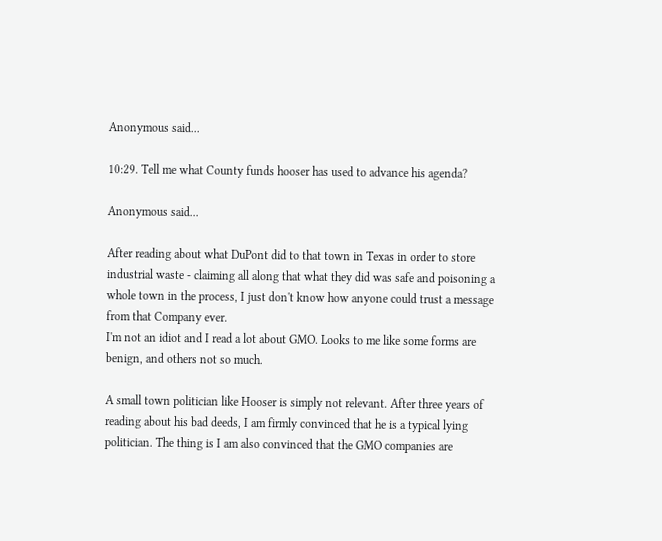Anonymous said...

10:29. Tell me what County funds hooser has used to advance his agenda?

Anonymous said...

After reading about what DuPont did to that town in Texas in order to store industrial waste - claiming all along that what they did was safe and poisoning a whole town in the process, I just don't know how anyone could trust a message from that Company ever.
I'm not an idiot and I read a lot about GMO. Looks to me like some forms are benign, and others not so much.

A small town politician like Hooser is simply not relevant. After three years of reading about his bad deeds, I am firmly convinced that he is a typical lying politician. The thing is I am also convinced that the GMO companies are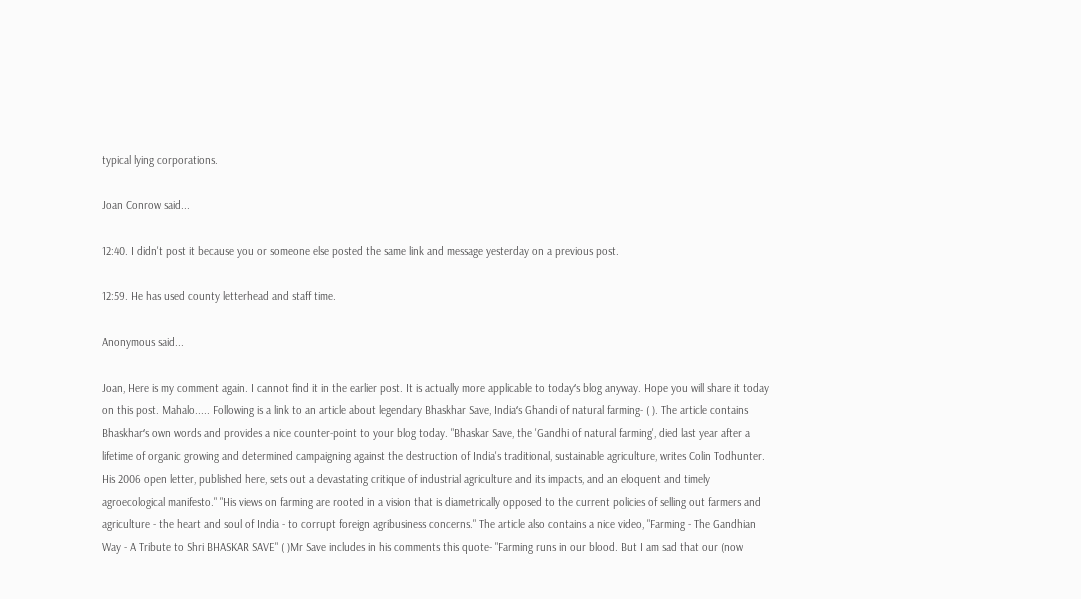typical lying corporations.

Joan Conrow said...

12:40. I didn't post it because you or someone else posted the same link and message yesterday on a previous post.

12:59. He has used county letterhead and staff time.

Anonymous said...

Joan, Here is my comment again. I cannot find it in the earlier post. It is actually more applicable to todayʻs blog anyway. Hope you will share it today on this post. Mahalo..... Following is a link to an article about legendary Bhaskhar Save, Indiaʻs Ghandi of natural farming- ( ). The article contains Bhaskharʻs own words and provides a nice counter-point to your blog today. "Bhaskar Save, the 'Gandhi of natural farming', died last year after a lifetime of organic growing and determined campaigning against the destruction of India's traditional, sustainable agriculture, writes Colin Todhunter. His 2006 open letter, published here, sets out a devastating critique of industrial agriculture and its impacts, and an eloquent and timely agroecological manifesto." "His views on farming are rooted in a vision that is diametrically opposed to the current policies of selling out farmers and agriculture - the heart and soul of India - to corrupt foreign agribusiness concerns." The article also contains a nice video, "Farming - The Gandhian Way - A Tribute to Shri BHASKAR SAVE" ( )Mr Save includes in his comments this quote- "Farming runs in our blood. But I am sad that our (now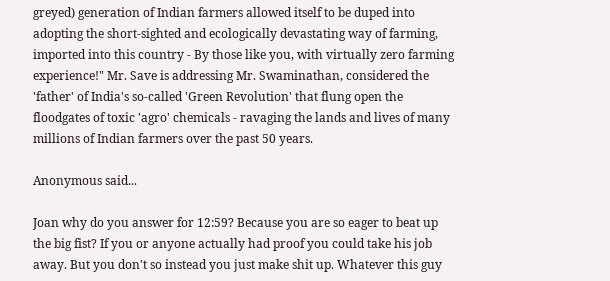greyed) generation of Indian farmers allowed itself to be duped into adopting the short-sighted and ecologically devastating way of farming, imported into this country - By those like you, with virtually zero farming experience!" Mr. Save is addressing Mr. Swaminathan, considered the 'father' of India's so-called 'Green Revolution' that flung open the floodgates of toxic 'agro' chemicals - ravaging the lands and lives of many millions of Indian farmers over the past 50 years.

Anonymous said...

Joan why do you answer for 12:59? Because you are so eager to beat up the big fist? If you or anyone actually had proof you could take his job away. But you don't so instead you just make shit up. Whatever this guy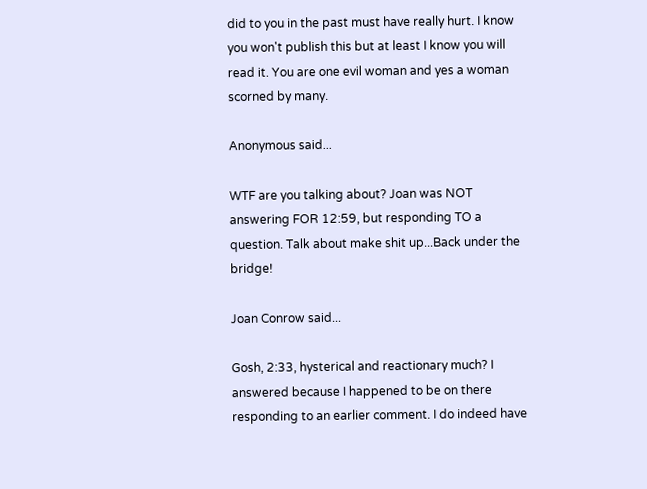did to you in the past must have really hurt. I know you won't publish this but at least I know you will read it. You are one evil woman and yes a woman scorned by many.

Anonymous said...

WTF are you talking about? Joan was NOT answering FOR 12:59, but responding TO a question. Talk about make shit up...Back under the bridge!

Joan Conrow said...

Gosh, 2:33, hysterical and reactionary much? I answered because I happened to be on there responding to an earlier comment. I do indeed have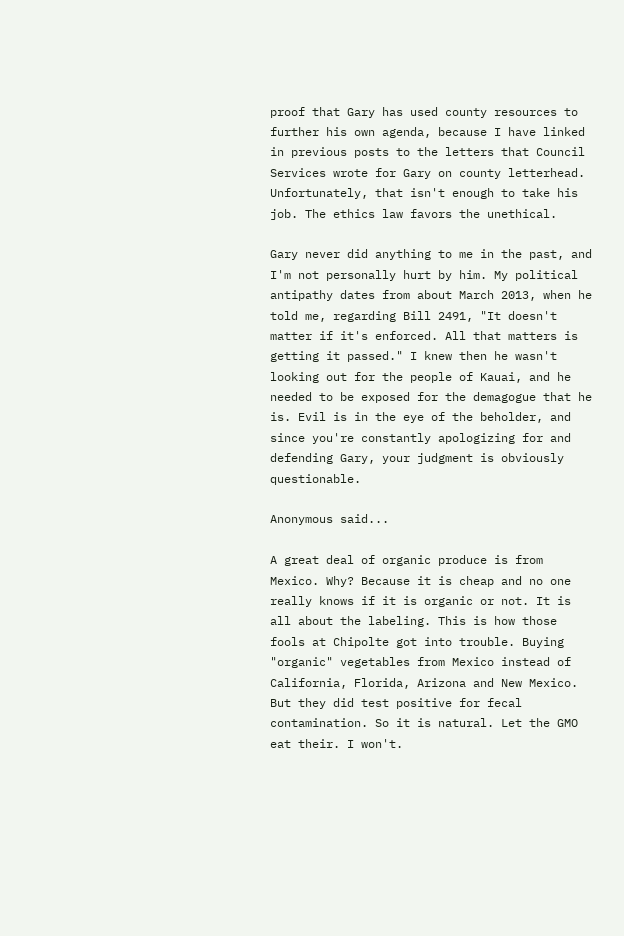proof that Gary has used county resources to further his own agenda, because I have linked in previous posts to the letters that Council Services wrote for Gary on county letterhead. Unfortunately, that isn't enough to take his job. The ethics law favors the unethical.

Gary never did anything to me in the past, and I'm not personally hurt by him. My political antipathy dates from about March 2013, when he told me, regarding Bill 2491, "It doesn't matter if it's enforced. All that matters is getting it passed." I knew then he wasn't looking out for the people of Kauai, and he needed to be exposed for the demagogue that he is. Evil is in the eye of the beholder, and since you're constantly apologizing for and defending Gary, your judgment is obviously questionable.

Anonymous said...

A great deal of organic produce is from Mexico. Why? Because it is cheap and no one really knows if it is organic or not. It is all about the labeling. This is how those fools at Chipolte got into trouble. Buying "organic" vegetables from Mexico instead of California, Florida, Arizona and New Mexico. But they did test positive for fecal contamination. So it is natural. Let the GMO eat their. I won't.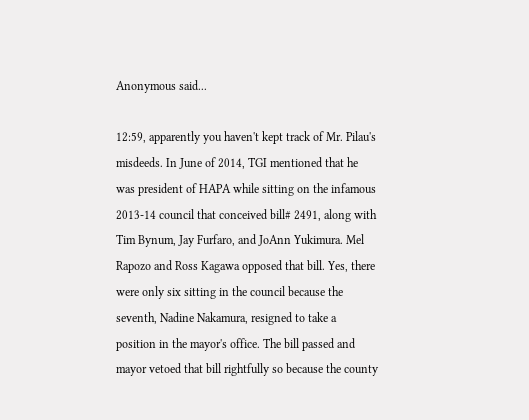Anonymous said...

12:59, apparently you haven't kept track of Mr. Pilau's misdeeds. In June of 2014, TGI mentioned that he was president of HAPA while sitting on the infamous 2013-14 council that conceived bill# 2491, along with Tim Bynum, Jay Furfaro, and JoAnn Yukimura. Mel Rapozo and Ross Kagawa opposed that bill. Yes, there were only six sitting in the council because the seventh, Nadine Nakamura, resigned to take a position in the mayor's office. The bill passed and mayor vetoed that bill rightfully so because the county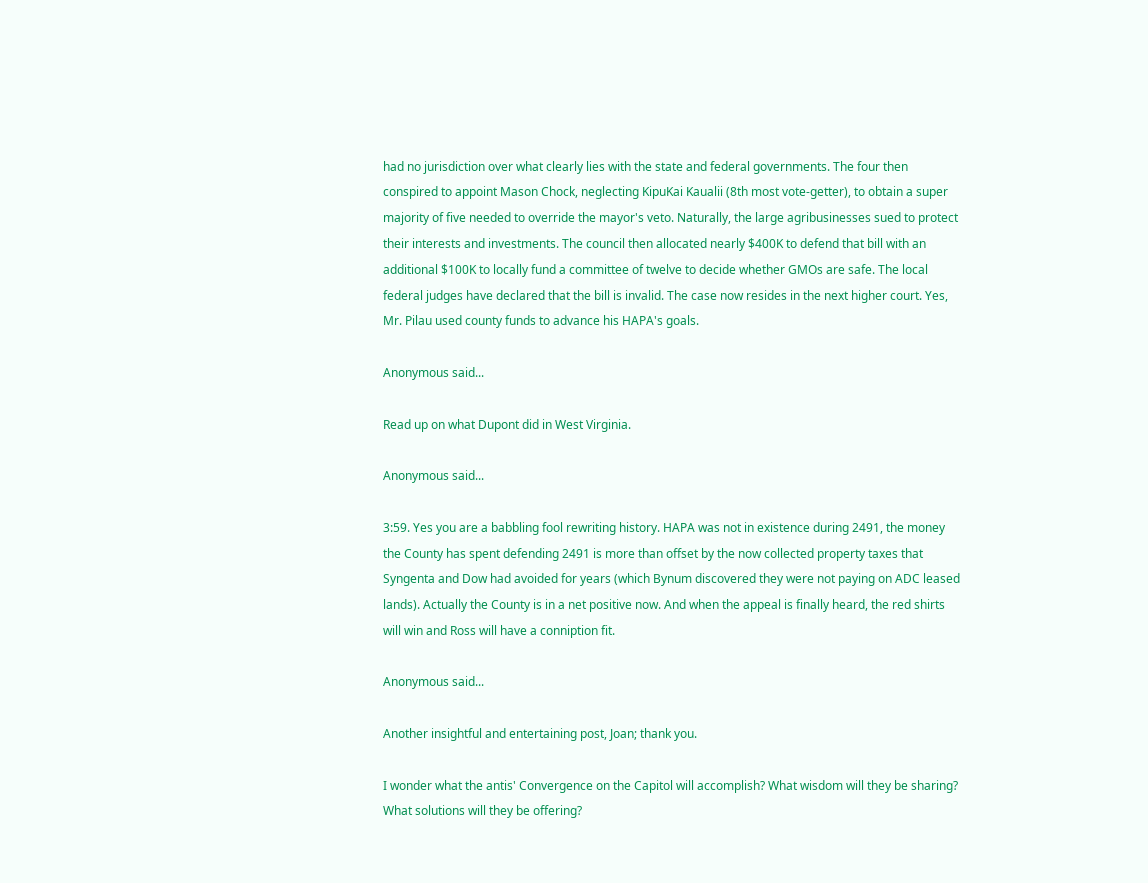had no jurisdiction over what clearly lies with the state and federal governments. The four then conspired to appoint Mason Chock, neglecting KipuKai Kaualii (8th most vote-getter), to obtain a super majority of five needed to override the mayor's veto. Naturally, the large agribusinesses sued to protect their interests and investments. The council then allocated nearly $400K to defend that bill with an additional $100K to locally fund a committee of twelve to decide whether GMOs are safe. The local federal judges have declared that the bill is invalid. The case now resides in the next higher court. Yes, Mr. Pilau used county funds to advance his HAPA's goals.

Anonymous said...

Read up on what Dupont did in West Virginia.

Anonymous said...

3:59. Yes you are a babbling fool rewriting history. HAPA was not in existence during 2491, the money the County has spent defending 2491 is more than offset by the now collected property taxes that Syngenta and Dow had avoided for years (which Bynum discovered they were not paying on ADC leased lands). Actually the County is in a net positive now. And when the appeal is finally heard, the red shirts will win and Ross will have a conniption fit.

Anonymous said...

Another insightful and entertaining post, Joan; thank you.

I wonder what the antis' Convergence on the Capitol will accomplish? What wisdom will they be sharing? What solutions will they be offering?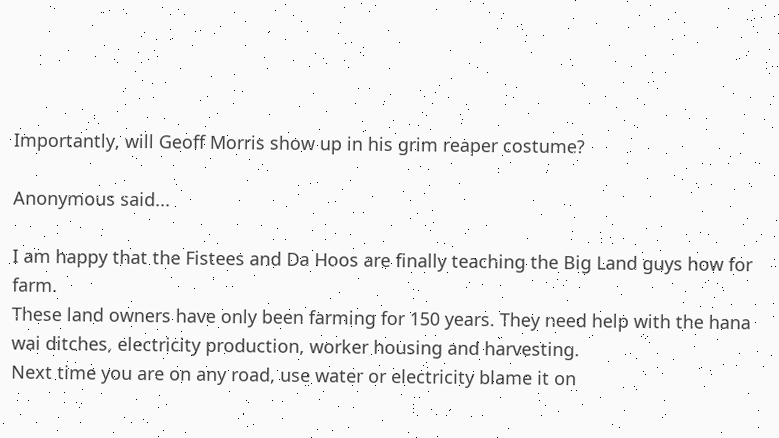Importantly, will Geoff Morris show up in his grim reaper costume?

Anonymous said...

I am happy that the Fistees and Da Hoos are finally teaching the Big Land guys how for farm.
These land owners have only been farming for 150 years. They need help with the hana wai ditches, electricity production, worker housing and harvesting.
Next time you are on any road, use water or electricity blame it on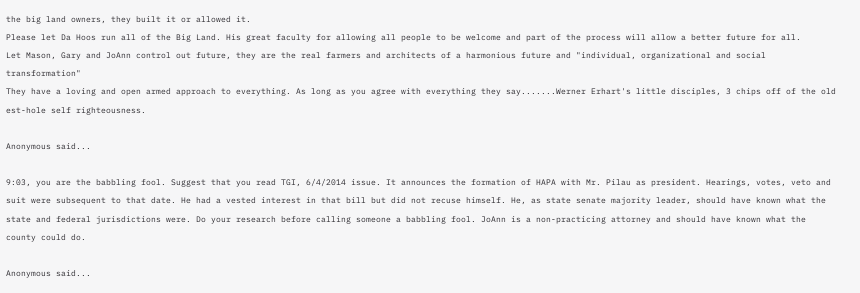the big land owners, they built it or allowed it.
Please let Da Hoos run all of the Big Land. His great faculty for allowing all people to be welcome and part of the process will allow a better future for all.
Let Mason, Gary and JoAnn control out future, they are the real farmers and architects of a harmonious future and "individual, organizational and social transformation"
They have a loving and open armed approach to everything. As long as you agree with everything they say.......Werner Erhart's little disciples, 3 chips off of the old est-hole self righteousness.

Anonymous said...

9:03, you are the babbling fool. Suggest that you read TGI, 6/4/2014 issue. It announces the formation of HAPA with Mr. Pilau as president. Hearings, votes, veto and suit were subsequent to that date. He had a vested interest in that bill but did not recuse himself. He, as state senate majority leader, should have known what the state and federal jurisdictions were. Do your research before calling someone a babbling fool. JoAnn is a non-practicing attorney and should have known what the county could do.

Anonymous said...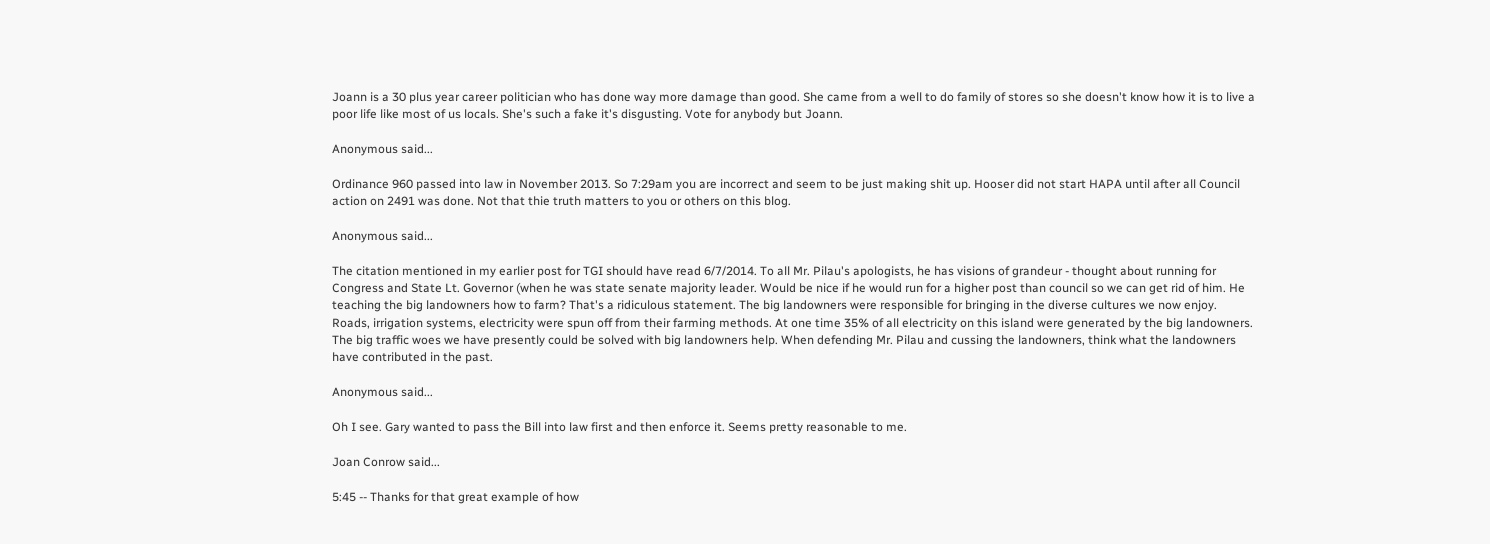Joann is a 30 plus year career politician who has done way more damage than good. She came from a well to do family of stores so she doesn't know how it is to live a poor life like most of us locals. She's such a fake it's disgusting. Vote for anybody but Joann.

Anonymous said...

Ordinance 960 passed into law in November 2013. So 7:29am you are incorrect and seem to be just making shit up. Hooser did not start HAPA until after all Council action on 2491 was done. Not that thie truth matters to you or others on this blog.

Anonymous said...

The citation mentioned in my earlier post for TGI should have read 6/7/2014. To all Mr. Pilau's apologists, he has visions of grandeur - thought about running for Congress and State Lt. Governor (when he was state senate majority leader. Would be nice if he would run for a higher post than council so we can get rid of him. He teaching the big landowners how to farm? That's a ridiculous statement. The big landowners were responsible for bringing in the diverse cultures we now enjoy. Roads, irrigation systems, electricity were spun off from their farming methods. At one time 35% of all electricity on this island were generated by the big landowners. The big traffic woes we have presently could be solved with big landowners help. When defending Mr. Pilau and cussing the landowners, think what the landowners have contributed in the past.

Anonymous said...

Oh I see. Gary wanted to pass the Bill into law first and then enforce it. Seems pretty reasonable to me.

Joan Conrow said...

5:45 -- Thanks for that great example of how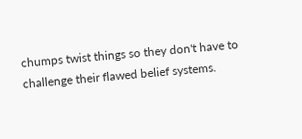chumps twist things so they don't have to challenge their flawed belief systems.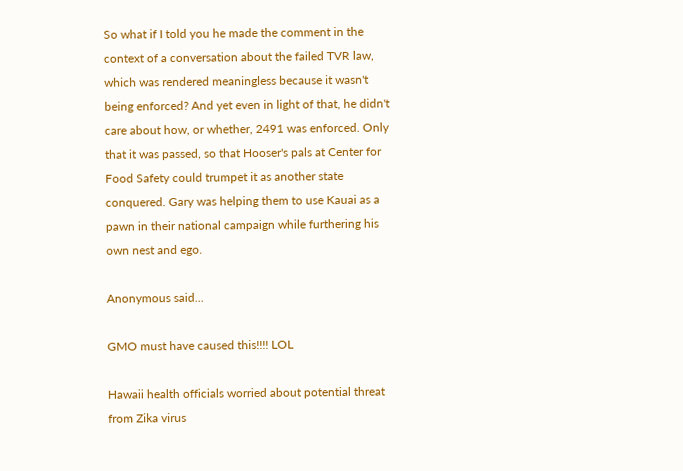So what if I told you he made the comment in the context of a conversation about the failed TVR law, which was rendered meaningless because it wasn't being enforced? And yet even in light of that, he didn't care about how, or whether, 2491 was enforced. Only that it was passed, so that Hooser's pals at Center for Food Safety could trumpet it as another state conquered. Gary was helping them to use Kauai as a pawn in their national campaign while furthering his own nest and ego.

Anonymous said...

GMO must have caused this!!!! LOL

Hawaii health officials worried about potential threat from Zika virus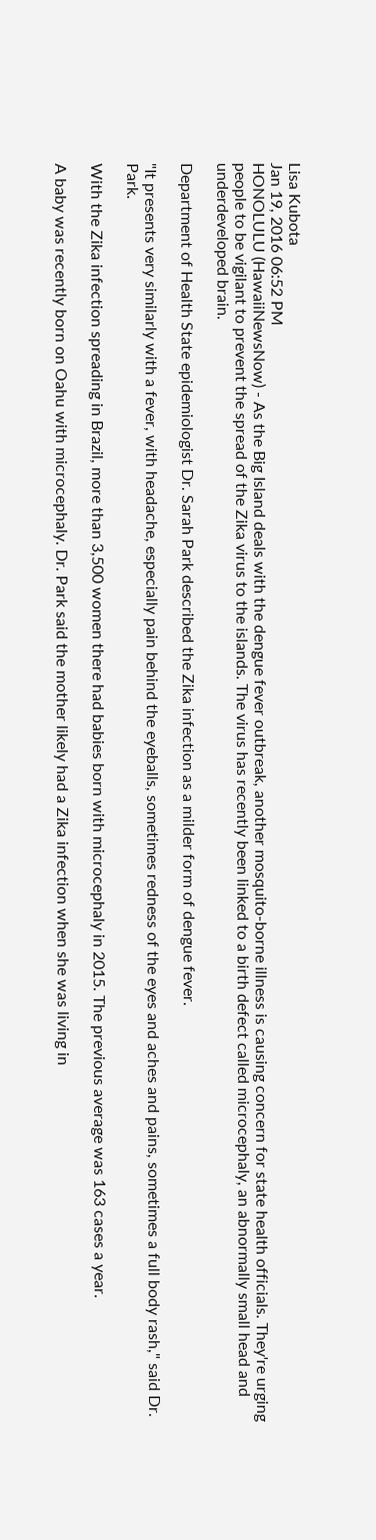Lisa Kubota
Jan 19, 2016 06:52 PM
HONOLULU (HawaiiNewsNow) - As the Big Island deals with the dengue fever outbreak, another mosquito-borne illness is causing concern for state health officials. They're urging people to be vigilant to prevent the spread of the Zika virus to the islands. The virus has recently been linked to a birth defect called microcephaly, an abnormally small head and underdeveloped brain.

Department of Health State epidemiologist Dr. Sarah Park described the Zika infection as a milder form of dengue fever.

"It presents very similarly with a fever, with headache, especially pain behind the eyeballs, sometimes redness of the eyes and aches and pains, sometimes a full body rash," said Dr. Park.

With the Zika infection spreading in Brazil, more than 3,500 women there had babies born with microcephaly in 2015. The previous average was 163 cases a year.

A baby was recently born on Oahu with microcephaly. Dr. Park said the mother likely had a Zika infection when she was living in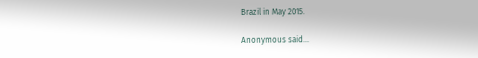Brazil in May 2015.

Anonymous said...